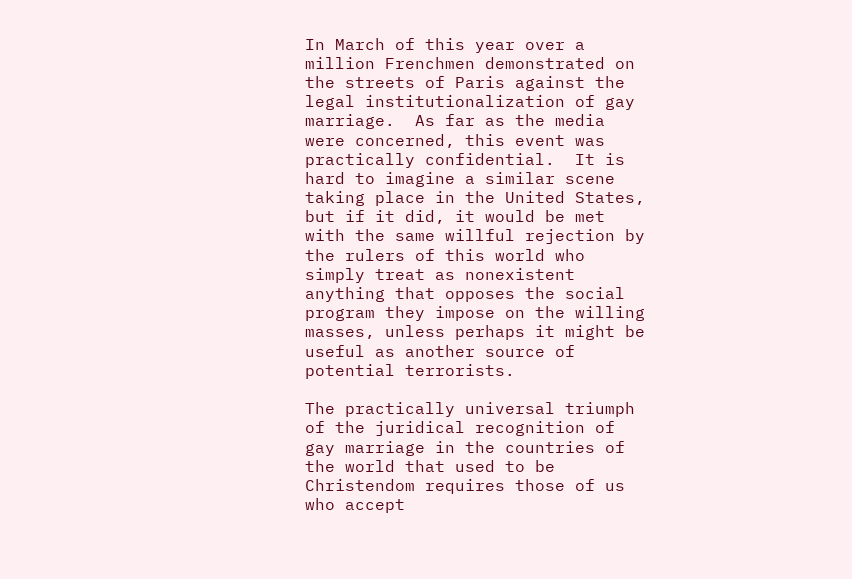In March of this year over a million Frenchmen demonstrated on the streets of Paris against the legal institutionalization of gay marriage.  As far as the media were concerned, this event was practically confidential.  It is hard to imagine a similar scene taking place in the United States, but if it did, it would be met with the same willful rejection by the rulers of this world who simply treat as nonexistent anything that opposes the social program they impose on the willing masses, unless perhaps it might be useful as another source of potential terrorists.

The practically universal triumph of the juridical recognition of gay marriage in the countries of the world that used to be Christendom requires those of us who accept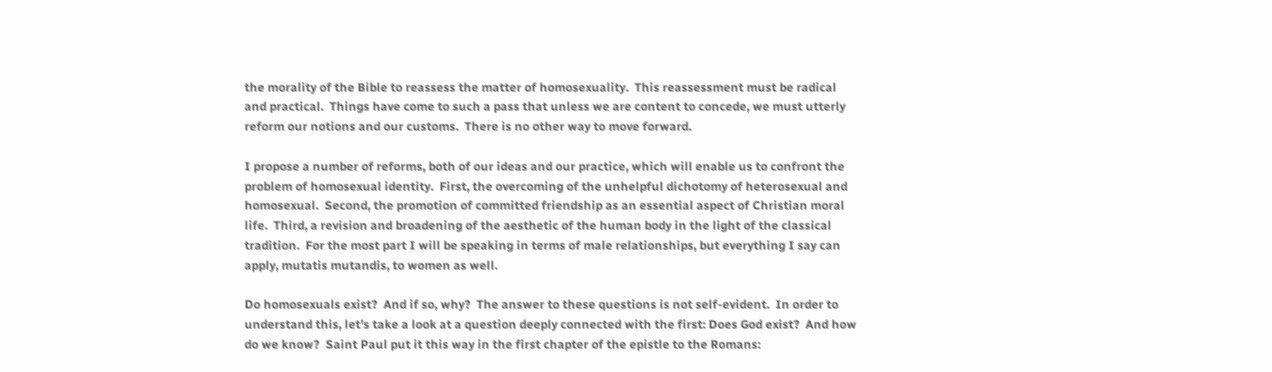the morality of the Bible to reassess the matter of homosexuality.  This reassessment must be radical and practical.  Things have come to such a pass that unless we are content to concede, we must utterly reform our notions and our customs.  There is no other way to move forward.

I propose a number of reforms, both of our ideas and our practice, which will enable us to confront the problem of homosexual identity.  First, the overcoming of the unhelpful dichotomy of heterosexual and homosexual.  Second, the promotion of committed friendship as an essential aspect of Christian moral life.  Third, a revision and broadening of the aesthetic of the human body in the light of the classical tradition.  For the most part I will be speaking in terms of male relationships, but everything I say can apply, mutatis mutandis, to women as well.

Do homosexuals exist?  And if so, why?  The answer to these questions is not self-evident.  In order to understand this, let’s take a look at a question deeply connected with the first: Does God exist?  And how do we know?  Saint Paul put it this way in the first chapter of the epistle to the Romans: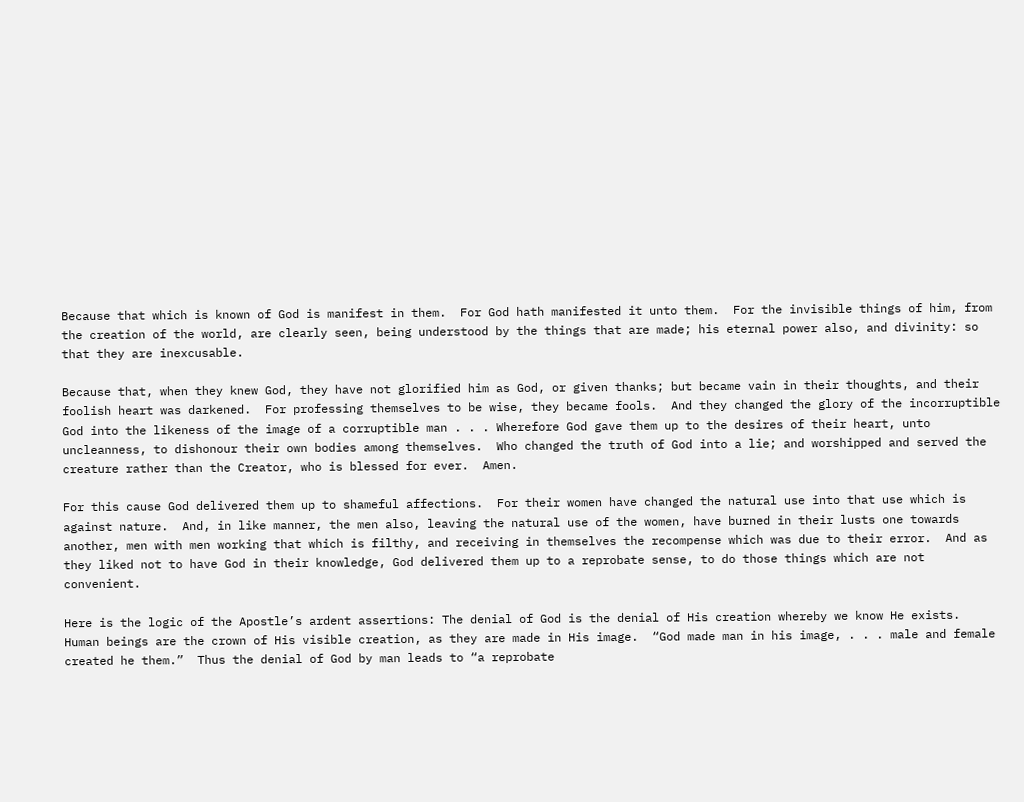Because that which is known of God is manifest in them.  For God hath manifested it unto them.  For the invisible things of him, from the creation of the world, are clearly seen, being understood by the things that are made; his eternal power also, and divinity: so that they are inexcusable.

Because that, when they knew God, they have not glorified him as God, or given thanks; but became vain in their thoughts, and their foolish heart was darkened.  For professing themselves to be wise, they became fools.  And they changed the glory of the incorruptible God into the likeness of the image of a corruptible man . . . Wherefore God gave them up to the desires of their heart, unto uncleanness, to dishonour their own bodies among themselves.  Who changed the truth of God into a lie; and worshipped and served the creature rather than the Creator, who is blessed for ever.  Amen.

For this cause God delivered them up to shameful affections.  For their women have changed the natural use into that use which is against nature.  And, in like manner, the men also, leaving the natural use of the women, have burned in their lusts one towards another, men with men working that which is filthy, and receiving in themselves the recompense which was due to their error.  And as they liked not to have God in their knowledge, God delivered them up to a reprobate sense, to do those things which are not convenient.

Here is the logic of the Apostle’s ardent assertions: The denial of God is the denial of His creation whereby we know He exists.  Human beings are the crown of His visible creation, as they are made in His image.  “God made man in his image, . . . male and female created he them.”  Thus the denial of God by man leads to “a reprobate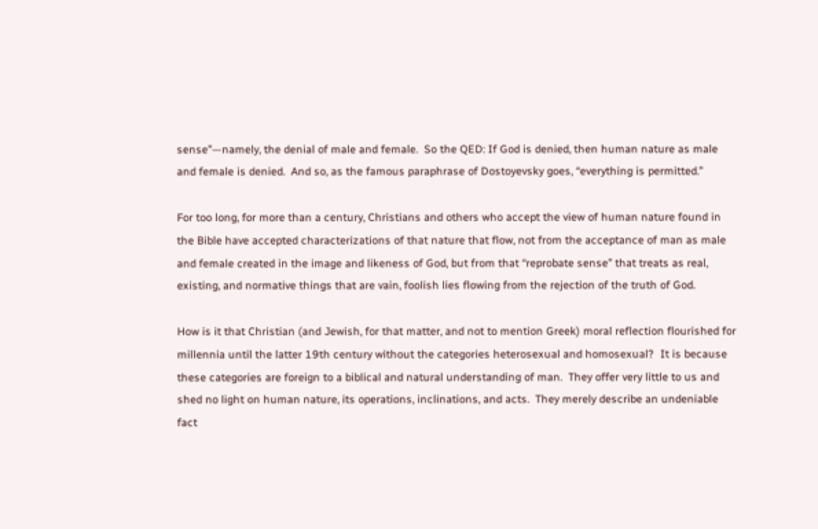sense”—namely, the denial of male and female.  So the QED: If God is denied, then human nature as male and female is denied.  And so, as the famous paraphrase of Dostoyevsky goes, “everything is permitted.”

For too long, for more than a century, Christians and others who accept the view of human nature found in the Bible have accepted characterizations of that nature that flow, not from the acceptance of man as male and female created in the image and likeness of God, but from that “reprobate sense” that treats as real, existing, and normative things that are vain, foolish lies flowing from the rejection of the truth of God.

How is it that Christian (and Jewish, for that matter, and not to mention Greek) moral reflection flourished for millennia until the latter 19th century without the categories heterosexual and homosexual?  It is because these categories are foreign to a biblical and natural understanding of man.  They offer very little to us and shed no light on human nature, its operations, inclinations, and acts.  They merely describe an undeniable fact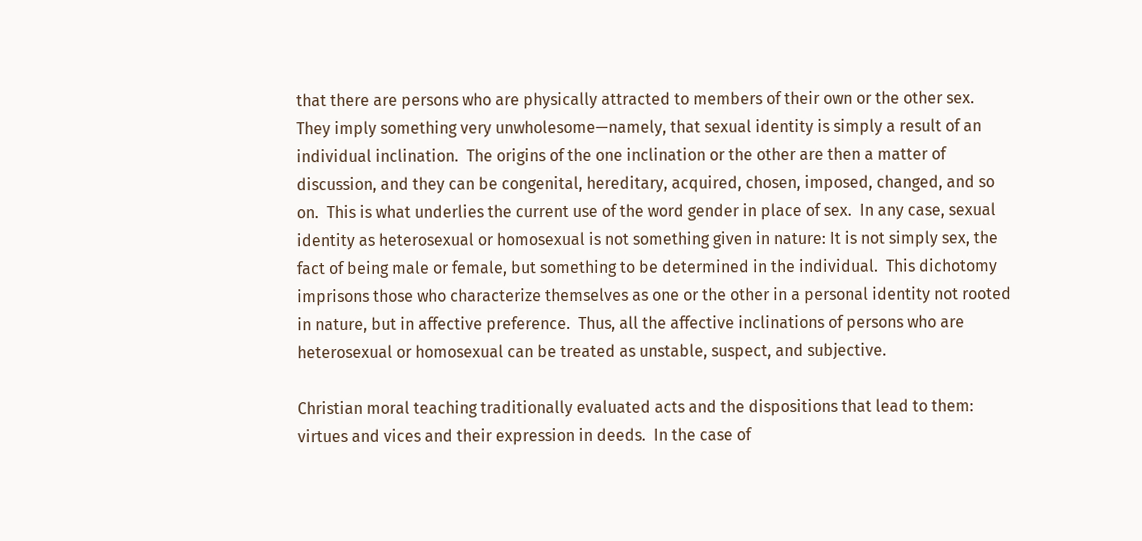that there are persons who are physically attracted to members of their own or the other sex.  They imply something very unwholesome—namely, that sexual identity is simply a result of an individual inclination.  The origins of the one inclination or the other are then a matter of discussion, and they can be congenital, hereditary, acquired, chosen, imposed, changed, and so on.  This is what underlies the current use of the word gender in place of sex.  In any case, sexual identity as heterosexual or homosexual is not something given in nature: It is not simply sex, the fact of being male or female, but something to be determined in the individual.  This dichotomy imprisons those who characterize themselves as one or the other in a personal identity not rooted in nature, but in affective preference.  Thus, all the affective inclinations of persons who are heterosexual or homosexual can be treated as unstable, suspect, and subjective.

Christian moral teaching traditionally evaluated acts and the dispositions that lead to them: virtues and vices and their expression in deeds.  In the case of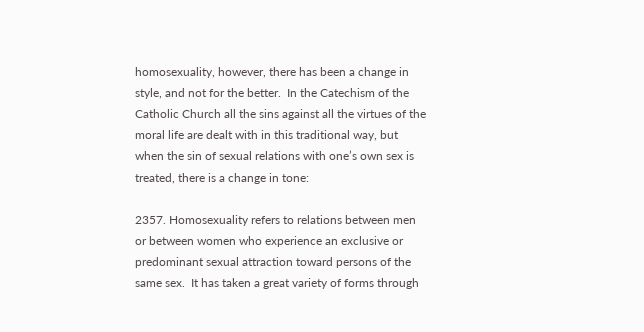homosexuality, however, there has been a change in style, and not for the better.  In the Catechism of the Catholic Church all the sins against all the virtues of the moral life are dealt with in this traditional way, but when the sin of sexual relations with one’s own sex is treated, there is a change in tone:

2357. Homosexuality refers to relations between men or between women who experience an exclusive or predominant sexual attraction toward persons of the same sex.  It has taken a great variety of forms through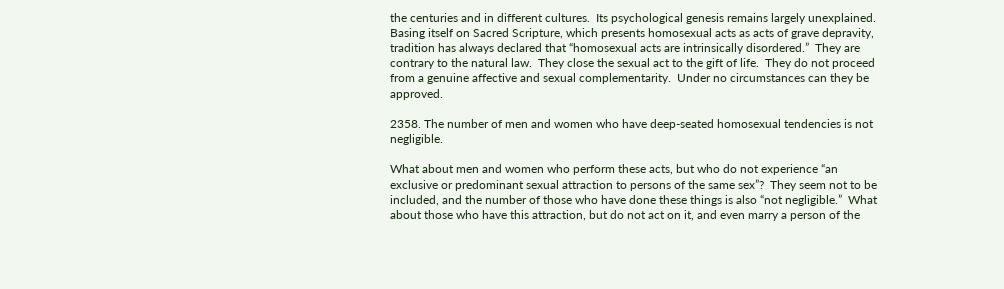the centuries and in different cultures.  Its psychological genesis remains largely unexplained.  Basing itself on Sacred Scripture, which presents homosexual acts as acts of grave depravity, tradition has always declared that “homosexual acts are intrinsically disordered.”  They are contrary to the natural law.  They close the sexual act to the gift of life.  They do not proceed from a genuine affective and sexual complementarity.  Under no circumstances can they be approved.

2358. The number of men and women who have deep-seated homosexual tendencies is not negligible.

What about men and women who perform these acts, but who do not experience “an exclusive or predominant sexual attraction to persons of the same sex”?  They seem not to be included, and the number of those who have done these things is also “not negligible.”  What about those who have this attraction, but do not act on it, and even marry a person of the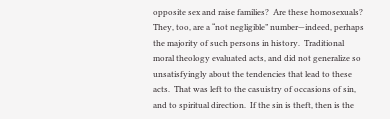opposite sex and raise families?  Are these homosexuals?  They, too, are a “not negligible” number—indeed, perhaps the majority of such persons in history.  Traditional moral theology evaluated acts, and did not generalize so unsatisfyingly about the tendencies that lead to these acts.  That was left to the casuistry of occasions of sin, and to spiritual direction.  If the sin is theft, then is the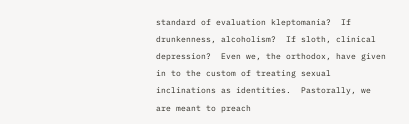standard of evaluation kleptomania?  If drunkenness, alcoholism?  If sloth, clinical depression?  Even we, the orthodox, have given in to the custom of treating sexual inclinations as identities.  Pastorally, we are meant to preach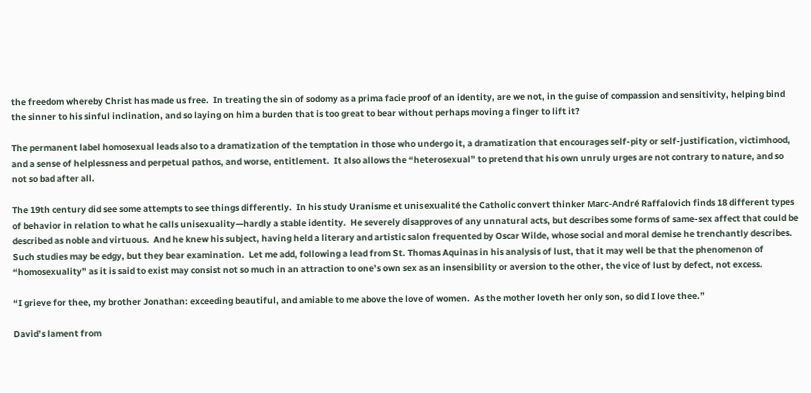the freedom whereby Christ has made us free.  In treating the sin of sodomy as a prima facie proof of an identity, are we not, in the guise of compassion and sensitivity, helping bind the sinner to his sinful inclination, and so laying on him a burden that is too great to bear without perhaps moving a finger to lift it?

The permanent label homosexual leads also to a dramatization of the temptation in those who undergo it, a dramatization that encourages self-pity or self-justification, victimhood, and a sense of helplessness and perpetual pathos, and worse, entitlement.  It also allows the “heterosexual” to pretend that his own unruly urges are not contrary to nature, and so not so bad after all.

The 19th century did see some attempts to see things differently.  In his study Uranisme et unisexualité the Catholic convert thinker Marc-André Raffalovich finds 18 different types of behavior in relation to what he calls unisexuality—hardly a stable identity.  He severely disapproves of any unnatural acts, but describes some forms of same-sex affect that could be described as noble and virtuous.  And he knew his subject, having held a literary and artistic salon frequented by Oscar Wilde, whose social and moral demise he trenchantly describes.  Such studies may be edgy, but they bear examination.  Let me add, following a lead from St. Thomas Aquinas in his analysis of lust, that it may well be that the phenomenon of “homosexuality” as it is said to exist may consist not so much in an attraction to one’s own sex as an insensibility or aversion to the other, the vice of lust by defect, not excess.

“I grieve for thee, my brother Jonathan: exceeding beautiful, and amiable to me above the love of women.  As the mother loveth her only son, so did I love thee.”

David’s lament from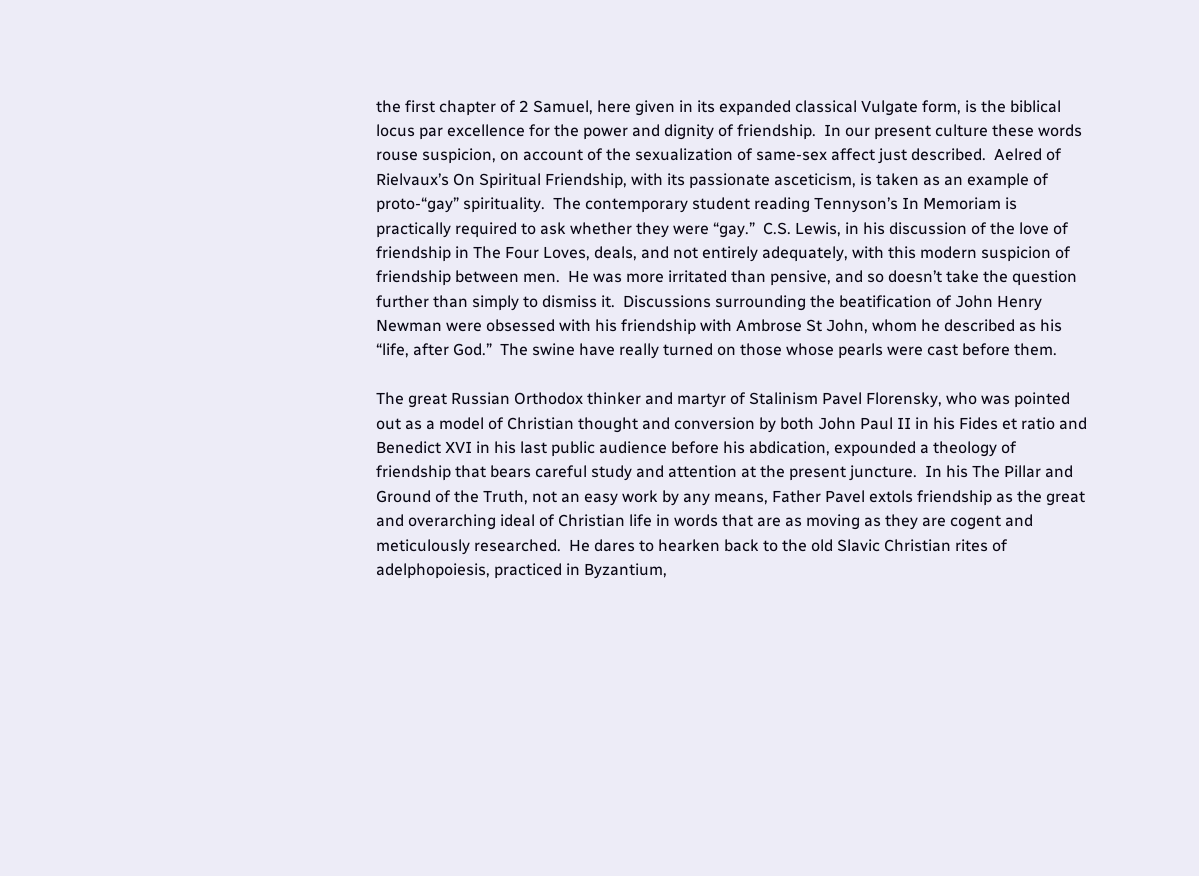the first chapter of 2 Samuel, here given in its expanded classical Vulgate form, is the biblical locus par excellence for the power and dignity of friendship.  In our present culture these words rouse suspicion, on account of the sexualization of same-sex affect just described.  Aelred of Rielvaux’s On Spiritual Friendship, with its passionate asceticism, is taken as an example of proto-“gay” spirituality.  The contemporary student reading Tennyson’s In Memoriam is practically required to ask whether they were “gay.”  C.S. Lewis, in his discussion of the love of friendship in The Four Loves, deals, and not entirely adequately, with this modern suspicion of friendship between men.  He was more irritated than pensive, and so doesn’t take the question further than simply to dismiss it.  Discussions surrounding the beatification of John Henry Newman were obsessed with his friendship with Ambrose St John, whom he described as his “life, after God.”  The swine have really turned on those whose pearls were cast before them.

The great Russian Orthodox thinker and martyr of Stalinism Pavel Florensky, who was pointed out as a model of Christian thought and conversion by both John Paul II in his Fides et ratio and Benedict XVI in his last public audience before his abdication, expounded a theology of friendship that bears careful study and attention at the present juncture.  In his The Pillar and Ground of the Truth, not an easy work by any means, Father Pavel extols friendship as the great and overarching ideal of Christian life in words that are as moving as they are cogent and meticulously researched.  He dares to hearken back to the old Slavic Christian rites of adelphopoiesis, practiced in Byzantium,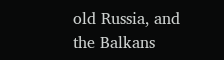old Russia, and the Balkans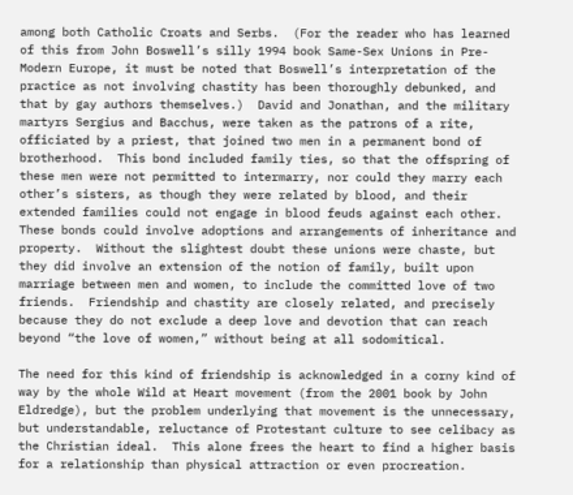among both Catholic Croats and Serbs.  (For the reader who has learned of this from John Boswell’s silly 1994 book Same-Sex Unions in Pre-Modern Europe, it must be noted that Boswell’s interpretation of the practice as not involving chastity has been thoroughly debunked, and that by gay authors themselves.)  David and Jonathan, and the military martyrs Sergius and Bacchus, were taken as the patrons of a rite, officiated by a priest, that joined two men in a permanent bond of brotherhood.  This bond included family ties, so that the offspring of these men were not permitted to intermarry, nor could they marry each other’s sisters, as though they were related by blood, and their extended families could not engage in blood feuds against each other.  These bonds could involve adoptions and arrangements of inheritance and property.  Without the slightest doubt these unions were chaste, but they did involve an extension of the notion of family, built upon marriage between men and women, to include the committed love of two friends.  Friendship and chastity are closely related, and precisely because they do not exclude a deep love and devotion that can reach beyond “the love of women,” without being at all sodomitical.

The need for this kind of friendship is acknowledged in a corny kind of way by the whole Wild at Heart movement (from the 2001 book by John Eldredge), but the problem underlying that movement is the unnecessary, but understandable, reluctance of Protestant culture to see celibacy as the Christian ideal.  This alone frees the heart to find a higher basis for a relationship than physical attraction or even procreation.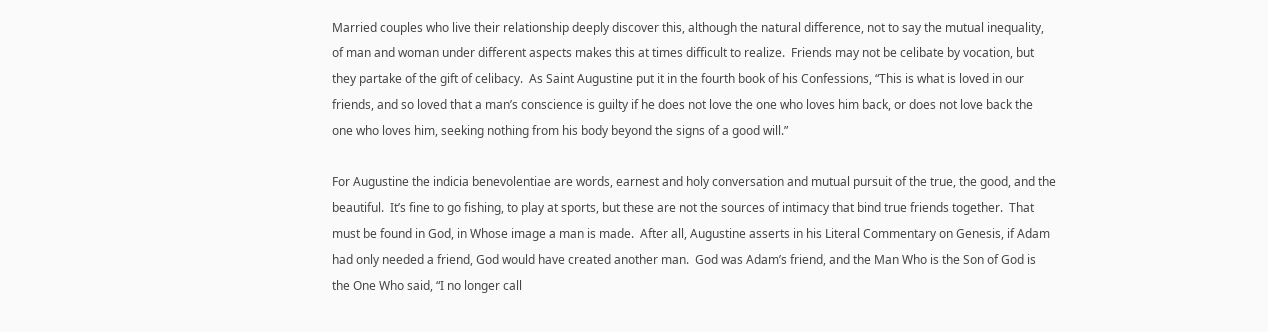Married couples who live their relationship deeply discover this, although the natural difference, not to say the mutual inequality, of man and woman under different aspects makes this at times difficult to realize.  Friends may not be celibate by vocation, but they partake of the gift of celibacy.  As Saint Augustine put it in the fourth book of his Confessions, “This is what is loved in our friends, and so loved that a man’s conscience is guilty if he does not love the one who loves him back, or does not love back the one who loves him, seeking nothing from his body beyond the signs of a good will.”

For Augustine the indicia benevolentiae are words, earnest and holy conversation and mutual pursuit of the true, the good, and the beautiful.  It’s fine to go fishing, to play at sports, but these are not the sources of intimacy that bind true friends together.  That must be found in God, in Whose image a man is made.  After all, Augustine asserts in his Literal Commentary on Genesis, if Adam had only needed a friend, God would have created another man.  God was Adam’s friend, and the Man Who is the Son of God is the One Who said, “I no longer call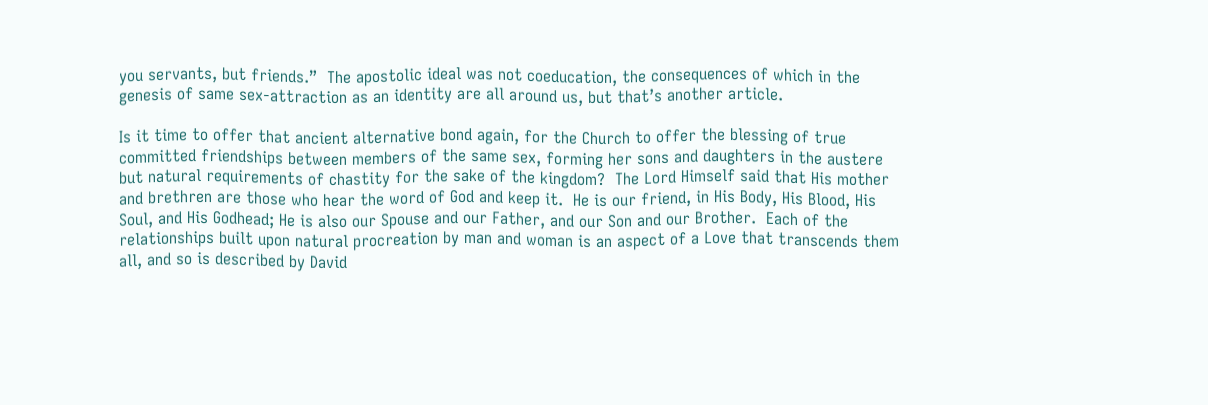you servants, but friends.”  The apostolic ideal was not coeducation, the consequences of which in the genesis of same sex-attraction as an identity are all around us, but that’s another article.

Is it time to offer that ancient alternative bond again, for the Church to offer the blessing of true committed friendships between members of the same sex, forming her sons and daughters in the austere but natural requirements of chastity for the sake of the kingdom?  The Lord Himself said that His mother and brethren are those who hear the word of God and keep it.  He is our friend, in His Body, His Blood, His Soul, and His Godhead; He is also our Spouse and our Father, and our Son and our Brother.  Each of the relationships built upon natural procreation by man and woman is an aspect of a Love that transcends them all, and so is described by David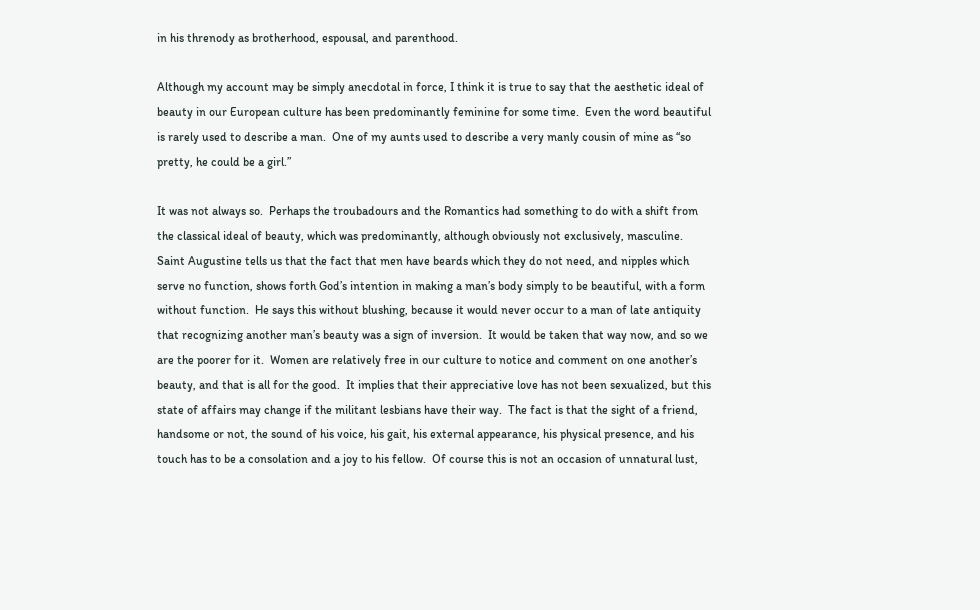in his threnody as brotherhood, espousal, and parenthood.

Although my account may be simply anecdotal in force, I think it is true to say that the aesthetic ideal of beauty in our European culture has been predominantly feminine for some time.  Even the word beautiful is rarely used to describe a man.  One of my aunts used to describe a very manly cousin of mine as “so pretty, he could be a girl.”

It was not always so.  Perhaps the troubadours and the Romantics had something to do with a shift from the classical ideal of beauty, which was predominantly, although obviously not exclusively, masculine.  Saint Augustine tells us that the fact that men have beards which they do not need, and nipples which serve no function, shows forth God’s intention in making a man’s body simply to be beautiful, with a form without function.  He says this without blushing, because it would never occur to a man of late antiquity that recognizing another man’s beauty was a sign of inversion.  It would be taken that way now, and so we are the poorer for it.  Women are relatively free in our culture to notice and comment on one another’s beauty, and that is all for the good.  It implies that their appreciative love has not been sexualized, but this state of affairs may change if the militant lesbians have their way.  The fact is that the sight of a friend, handsome or not, the sound of his voice, his gait, his external appearance, his physical presence, and his touch has to be a consolation and a joy to his fellow.  Of course this is not an occasion of unnatural lust,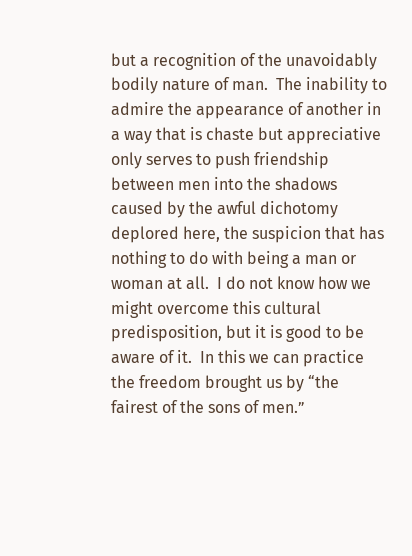but a recognition of the unavoidably bodily nature of man.  The inability to admire the appearance of another in a way that is chaste but appreciative only serves to push friendship between men into the shadows caused by the awful dichotomy deplored here, the suspicion that has nothing to do with being a man or woman at all.  I do not know how we might overcome this cultural predisposition, but it is good to be aware of it.  In this we can practice the freedom brought us by “the fairest of the sons of men.”